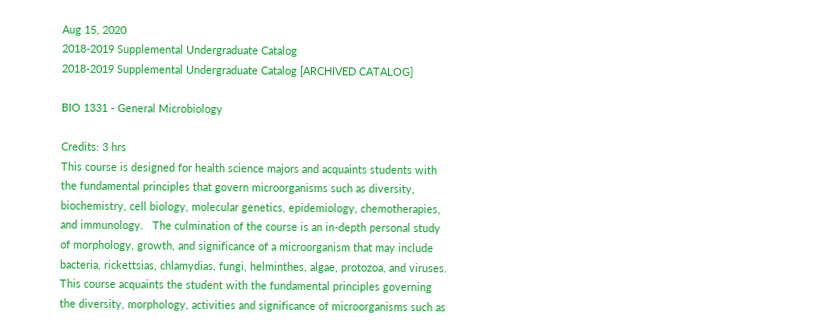Aug 15, 2020
2018-2019 Supplemental Undergraduate Catalog
2018-2019 Supplemental Undergraduate Catalog [ARCHIVED CATALOG]

BIO 1331 - General Microbiology

Credits: 3 hrs
This course is designed for health science majors and acquaints students with the fundamental principles that govern microorganisms such as diversity, biochemistry, cell biology, molecular genetics, epidemiology, chemotherapies, and immunology.   The culmination of the course is an in-depth personal study of morphology, growth, and significance of a microorganism that may include bacteria, rickettsias, chlamydias, fungi, helminthes, algae, protozoa, and viruses.  This course acquaints the student with the fundamental principles governing the diversity, morphology, activities and significance of microorganisms such as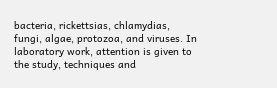bacteria, rickettsias, chlamydias, fungi, algae, protozoa, and viruses. In laboratory work, attention is given to the study, techniques and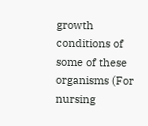growth conditions of some of these organisms (For nursing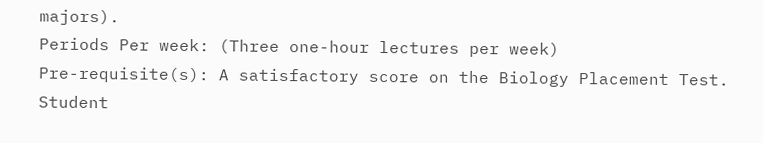majors).
Periods Per week: (Three one-hour lectures per week)
Pre-requisite(s): A satisfactory score on the Biology Placement Test.
Student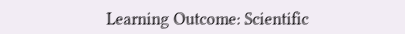Learning Outcome: Scientific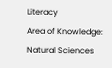Literacy
Area of Knowledge: Natural Sciences